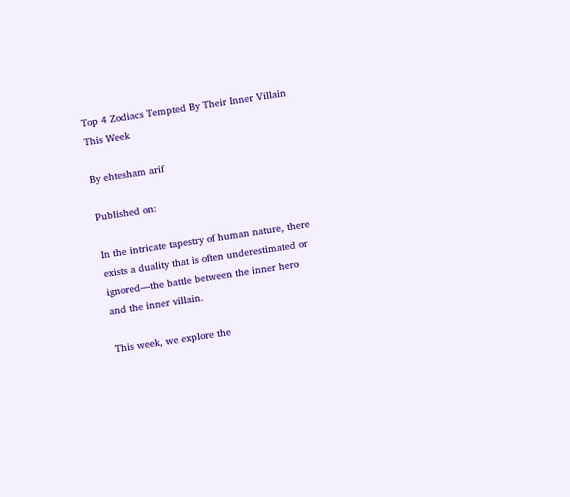Top 4 Zodiacs Tempted By Their Inner Villain This Week

By ehtesham arif

Published on:

In the intricate tapestry of human nature, there exists a duality that is often underestimated or ignored—the battle between the inner hero and the inner villain.

This week, we explore the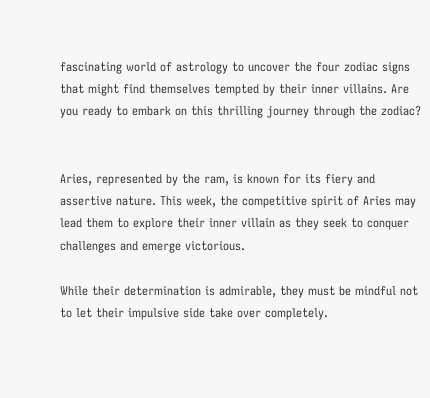fascinating world of astrology to uncover the four zodiac signs that might find themselves tempted by their inner villains. Are you ready to embark on this thrilling journey through the zodiac?


Aries, represented by the ram, is known for its fiery and assertive nature. This week, the competitive spirit of Aries may lead them to explore their inner villain as they seek to conquer challenges and emerge victorious.

While their determination is admirable, they must be mindful not to let their impulsive side take over completely.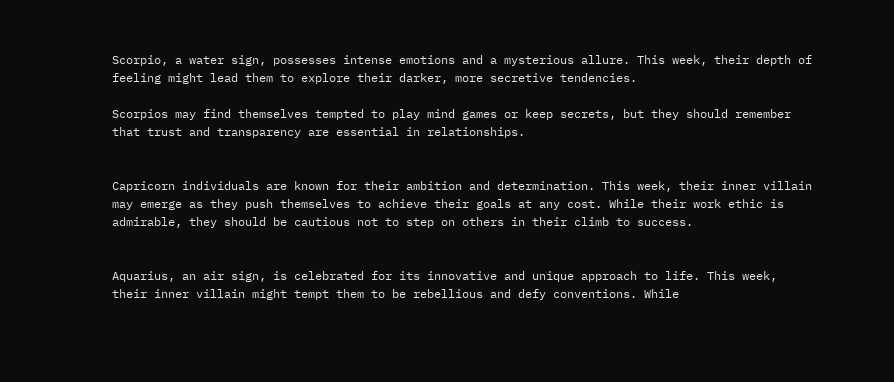Scorpio, a water sign, possesses intense emotions and a mysterious allure. This week, their depth of feeling might lead them to explore their darker, more secretive tendencies.

Scorpios may find themselves tempted to play mind games or keep secrets, but they should remember that trust and transparency are essential in relationships.


Capricorn individuals are known for their ambition and determination. This week, their inner villain may emerge as they push themselves to achieve their goals at any cost. While their work ethic is admirable, they should be cautious not to step on others in their climb to success.


Aquarius, an air sign, is celebrated for its innovative and unique approach to life. This week, their inner villain might tempt them to be rebellious and defy conventions. While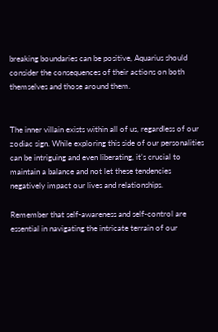breaking boundaries can be positive, Aquarius should consider the consequences of their actions on both themselves and those around them.


The inner villain exists within all of us, regardless of our zodiac sign. While exploring this side of our personalities can be intriguing and even liberating, it’s crucial to maintain a balance and not let these tendencies negatively impact our lives and relationships.

Remember that self-awareness and self-control are essential in navigating the intricate terrain of our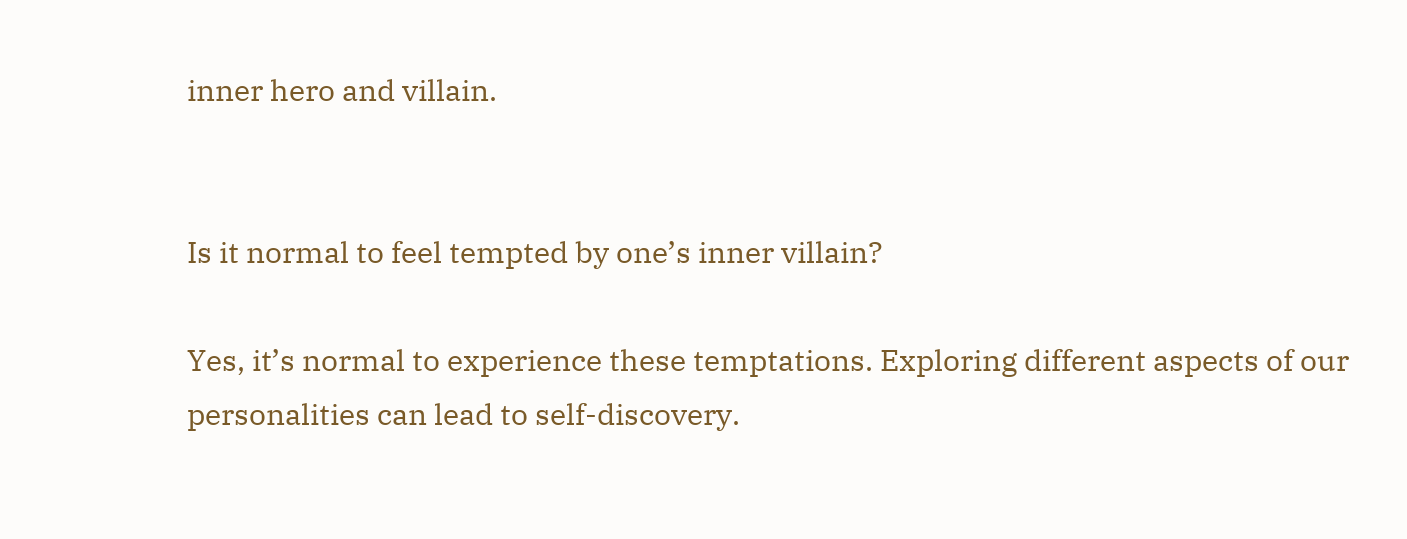inner hero and villain.


Is it normal to feel tempted by one’s inner villain?

Yes, it’s normal to experience these temptations. Exploring different aspects of our personalities can lead to self-discovery.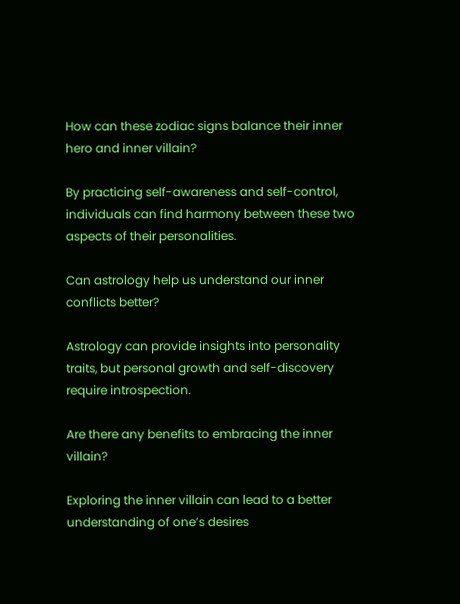How can these zodiac signs balance their inner hero and inner villain?

By practicing self-awareness and self-control, individuals can find harmony between these two aspects of their personalities.

Can astrology help us understand our inner conflicts better?

Astrology can provide insights into personality traits, but personal growth and self-discovery require introspection.

Are there any benefits to embracing the inner villain?

Exploring the inner villain can lead to a better understanding of one’s desires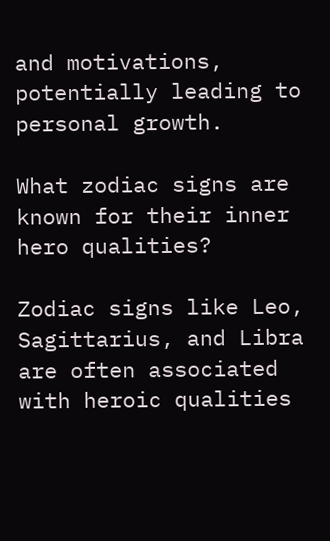and motivations, potentially leading to personal growth.

What zodiac signs are known for their inner hero qualities?

Zodiac signs like Leo, Sagittarius, and Libra are often associated with heroic qualities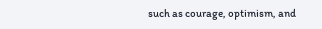such as courage, optimism, and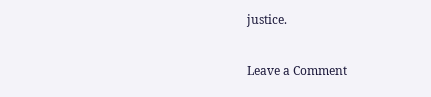justice.

Leave a Comment